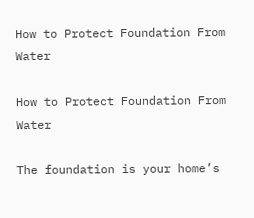How to Protect Foundation From Water

How to Protect Foundation From Water

The foundation is your home’s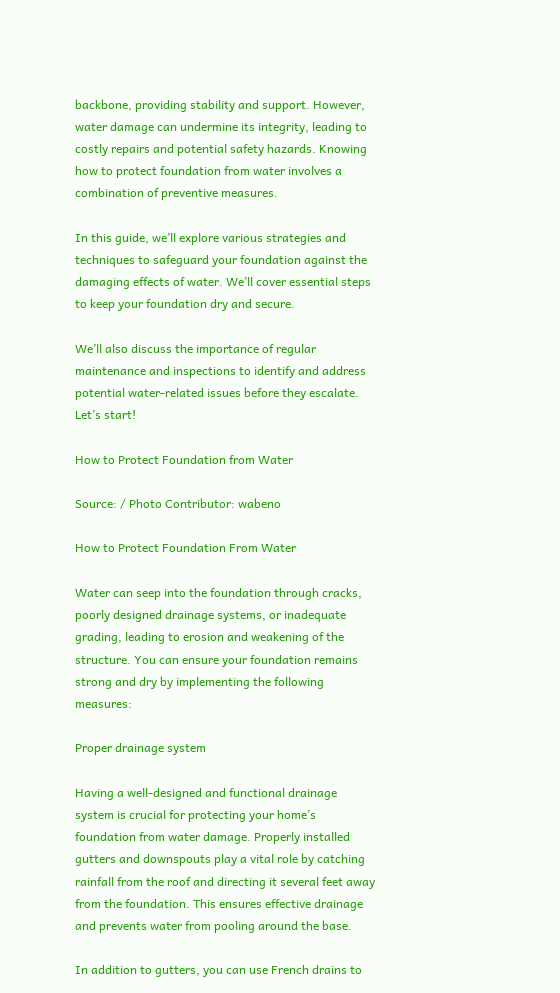backbone, providing stability and support. However, water damage can undermine its integrity, leading to costly repairs and potential safety hazards. Knowing how to protect foundation from water involves a combination of preventive measures.

In this guide, we’ll explore various strategies and techniques to safeguard your foundation against the damaging effects of water. We’ll cover essential steps to keep your foundation dry and secure.

We’ll also discuss the importance of regular maintenance and inspections to identify and address potential water-related issues before they escalate. Let’s start!

How to Protect Foundation from Water

Source: / Photo Contributor: wabeno

How to Protect Foundation From Water

Water can seep into the foundation through cracks, poorly designed drainage systems, or inadequate grading, leading to erosion and weakening of the structure. You can ensure your foundation remains strong and dry by implementing the following measures:

Proper drainage system

Having a well-designed and functional drainage system is crucial for protecting your home’s foundation from water damage. Properly installed gutters and downspouts play a vital role by catching rainfall from the roof and directing it several feet away from the foundation. This ensures effective drainage and prevents water from pooling around the base.

In addition to gutters, you can use French drains to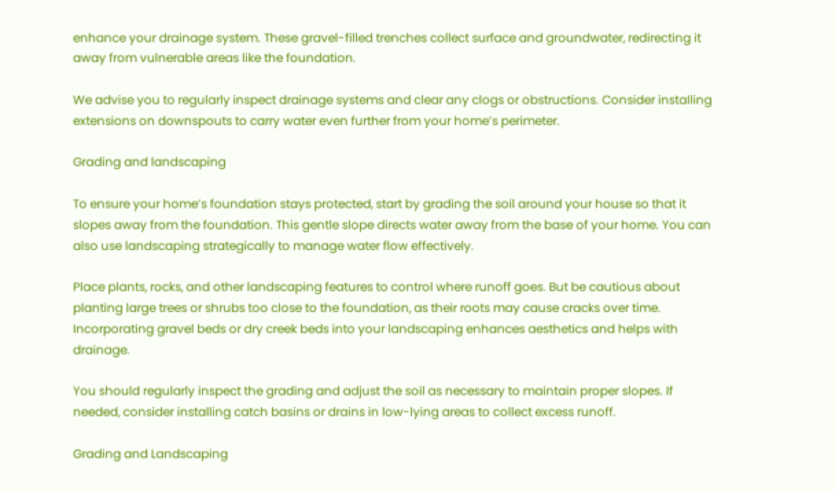enhance your drainage system. These gravel-filled trenches collect surface and groundwater, redirecting it away from vulnerable areas like the foundation.

We advise you to regularly inspect drainage systems and clear any clogs or obstructions. Consider installing extensions on downspouts to carry water even further from your home’s perimeter.

Grading and landscaping

To ensure your home’s foundation stays protected, start by grading the soil around your house so that it slopes away from the foundation. This gentle slope directs water away from the base of your home. You can also use landscaping strategically to manage water flow effectively.

Place plants, rocks, and other landscaping features to control where runoff goes. But be cautious about planting large trees or shrubs too close to the foundation, as their roots may cause cracks over time. Incorporating gravel beds or dry creek beds into your landscaping enhances aesthetics and helps with drainage.

You should regularly inspect the grading and adjust the soil as necessary to maintain proper slopes. If needed, consider installing catch basins or drains in low-lying areas to collect excess runoff.

Grading and Landscaping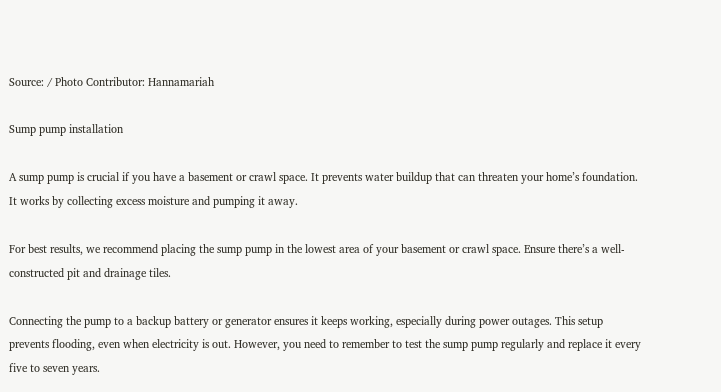Source: / Photo Contributor: Hannamariah

Sump pump installation

A sump pump is crucial if you have a basement or crawl space. It prevents water buildup that can threaten your home’s foundation. It works by collecting excess moisture and pumping it away.

For best results, we recommend placing the sump pump in the lowest area of your basement or crawl space. Ensure there’s a well-constructed pit and drainage tiles.

Connecting the pump to a backup battery or generator ensures it keeps working, especially during power outages. This setup prevents flooding, even when electricity is out. However, you need to remember to test the sump pump regularly and replace it every five to seven years.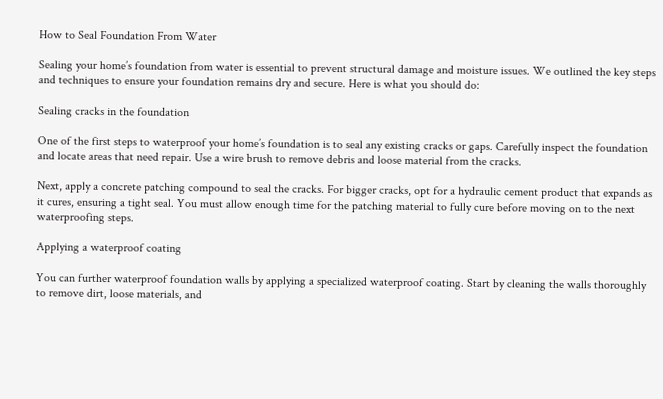How to Seal Foundation From Water

Sealing your home’s foundation from water is essential to prevent structural damage and moisture issues. We outlined the key steps and techniques to ensure your foundation remains dry and secure. Here is what you should do:

Sealing cracks in the foundation

One of the first steps to waterproof your home’s foundation is to seal any existing cracks or gaps. Carefully inspect the foundation and locate areas that need repair. Use a wire brush to remove debris and loose material from the cracks.

Next, apply a concrete patching compound to seal the cracks. For bigger cracks, opt for a hydraulic cement product that expands as it cures, ensuring a tight seal. You must allow enough time for the patching material to fully cure before moving on to the next waterproofing steps.

Applying a waterproof coating

You can further waterproof foundation walls by applying a specialized waterproof coating. Start by cleaning the walls thoroughly to remove dirt, loose materials, and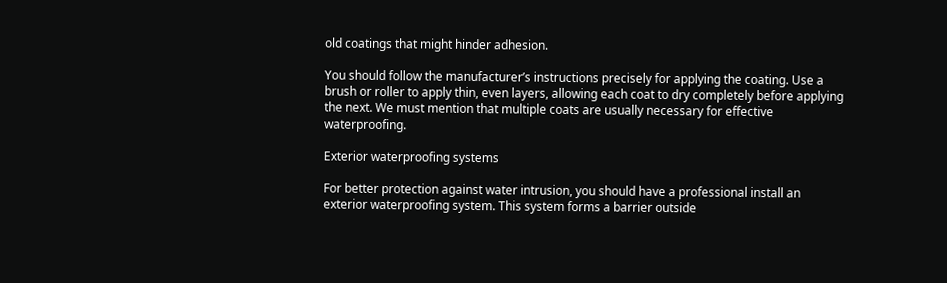old coatings that might hinder adhesion.

You should follow the manufacturer’s instructions precisely for applying the coating. Use a brush or roller to apply thin, even layers, allowing each coat to dry completely before applying the next. We must mention that multiple coats are usually necessary for effective waterproofing.

Exterior waterproofing systems

For better protection against water intrusion, you should have a professional install an exterior waterproofing system. This system forms a barrier outside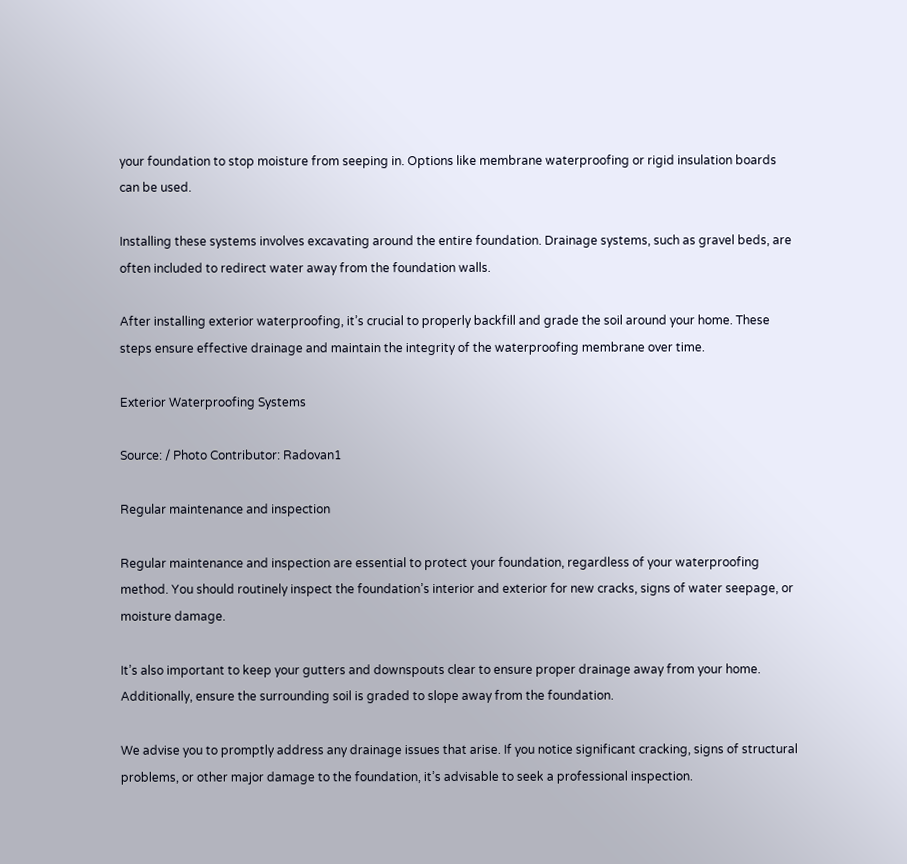your foundation to stop moisture from seeping in. Options like membrane waterproofing or rigid insulation boards can be used.

Installing these systems involves excavating around the entire foundation. Drainage systems, such as gravel beds, are often included to redirect water away from the foundation walls.

After installing exterior waterproofing, it’s crucial to properly backfill and grade the soil around your home. These steps ensure effective drainage and maintain the integrity of the waterproofing membrane over time.

Exterior Waterproofing Systems

Source: / Photo Contributor: Radovan1

Regular maintenance and inspection

Regular maintenance and inspection are essential to protect your foundation, regardless of your waterproofing method. You should routinely inspect the foundation’s interior and exterior for new cracks, signs of water seepage, or moisture damage.

It’s also important to keep your gutters and downspouts clear to ensure proper drainage away from your home. Additionally, ensure the surrounding soil is graded to slope away from the foundation.

We advise you to promptly address any drainage issues that arise. If you notice significant cracking, signs of structural problems, or other major damage to the foundation, it’s advisable to seek a professional inspection.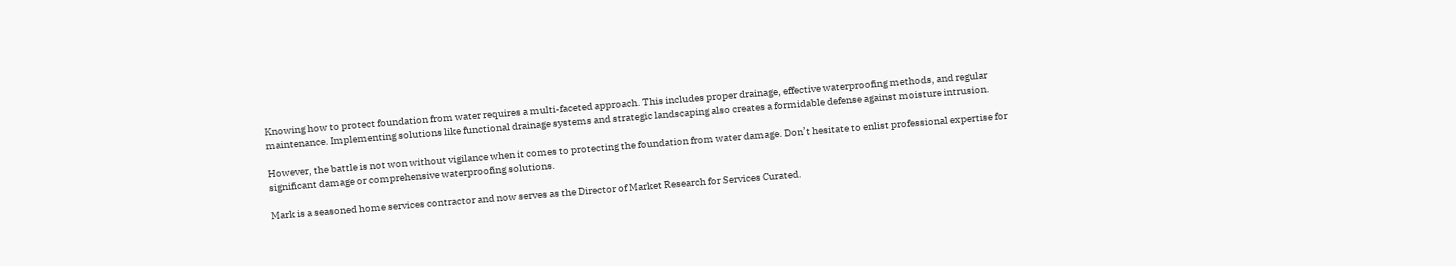Knowing how to protect foundation from water requires a multi-faceted approach. This includes proper drainage, effective waterproofing methods, and regular maintenance. Implementing solutions like functional drainage systems and strategic landscaping also creates a formidable defense against moisture intrusion.

However, the battle is not won without vigilance when it comes to protecting the foundation from water damage. Don’t hesitate to enlist professional expertise for significant damage or comprehensive waterproofing solutions.

Mark is a seasoned home services contractor and now serves as the Director of Market Research for Services Curated.